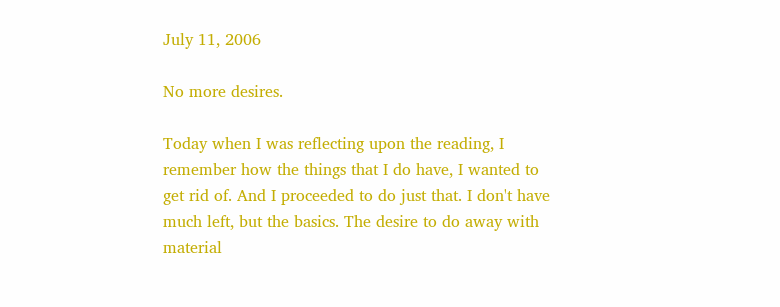July 11, 2006

No more desires.

Today when I was reflecting upon the reading, I remember how the things that I do have, I wanted to get rid of. And I proceeded to do just that. I don't have much left, but the basics. The desire to do away with material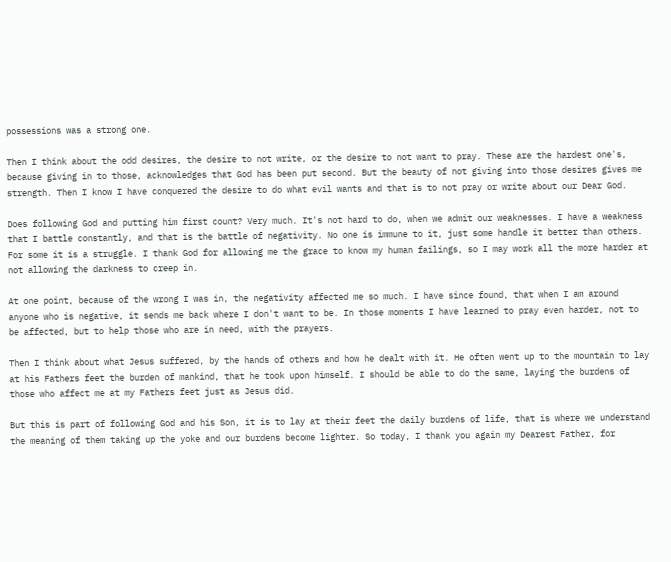possessions was a strong one.

Then I think about the odd desires, the desire to not write, or the desire to not want to pray. These are the hardest one's, because giving in to those, acknowledges that God has been put second. But the beauty of not giving into those desires gives me strength. Then I know I have conquered the desire to do what evil wants and that is to not pray or write about our Dear God.

Does following God and putting him first count? Very much. It's not hard to do, when we admit our weaknesses. I have a weakness that I battle constantly, and that is the battle of negativity. No one is immune to it, just some handle it better than others. For some it is a struggle. I thank God for allowing me the grace to know my human failings, so I may work all the more harder at not allowing the darkness to creep in.

At one point, because of the wrong I was in, the negativity affected me so much. I have since found, that when I am around anyone who is negative, it sends me back where I don't want to be. In those moments I have learned to pray even harder, not to be affected, but to help those who are in need, with the prayers.

Then I think about what Jesus suffered, by the hands of others and how he dealt with it. He often went up to the mountain to lay at his Fathers feet the burden of mankind, that he took upon himself. I should be able to do the same, laying the burdens of those who affect me at my Fathers feet just as Jesus did.

But this is part of following God and his Son, it is to lay at their feet the daily burdens of life, that is where we understand the meaning of them taking up the yoke and our burdens become lighter. So today, I thank you again my Dearest Father, for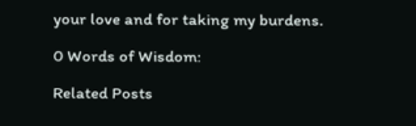your love and for taking my burdens.

0 Words of Wisdom:

Related Posts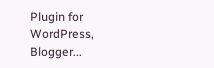Plugin for WordPress, Blogger...